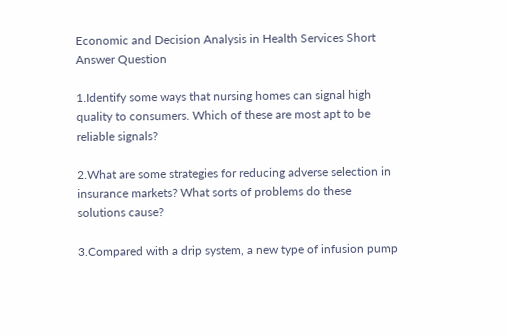Economic and Decision Analysis in Health Services Short Answer Question

1.Identify some ways that nursing homes can signal high quality to consumers. Which of these are most apt to be reliable signals?

2.What are some strategies for reducing adverse selection in insurance markets? What sorts of problems do these solutions cause?

3.Compared with a drip system, a new type of infusion pump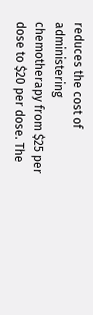reduces the cost of administering chemotherapy from $25 per dose to $20 per dose. The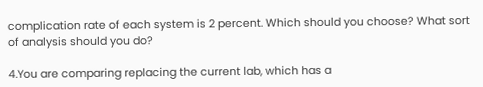complication rate of each system is 2 percent. Which should you choose? What sort of analysis should you do?

4.You are comparing replacing the current lab, which has a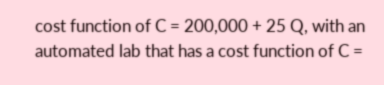cost function of C = 200,000 + 25 Q, with an automated lab that has a cost function of C =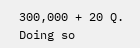300,000 + 20 Q. Doing so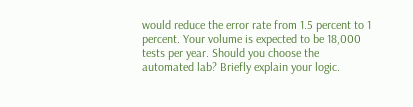would reduce the error rate from 1.5 percent to 1 percent. Your volume is expected to be 18,000 tests per year. Should you choose the automated lab? Briefly explain your logic.